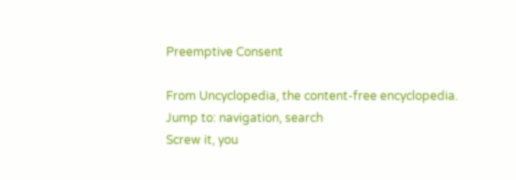Preemptive Consent

From Uncyclopedia, the content-free encyclopedia.
Jump to: navigation, search
Screw it, you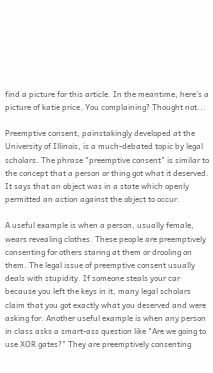find a picture for this article. In the meantime, here's a picture of katie price. You complaining? Thought not...

Preemptive consent, painstakingly developed at the University of Illinois, is a much-debated topic by legal scholars. The phrase "preemptive consent" is similar to the concept that a person or thing got what it deserved. It says that an object was in a state which openly permitted an action against the object to occur.

A useful example is when a person, usually female, wears revealing clothes. These people are preemptively consenting for others staring at them or drooling on them. The legal issue of preemptive consent usually deals with stupidity. If someone steals your car because you left the keys in it, many legal scholars claim that you got exactly what you deserved and were asking for. Another useful example is when any person in class asks a smart-ass question like "Are we going to use XOR gates?" They are preemptively consenting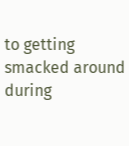to getting smacked around during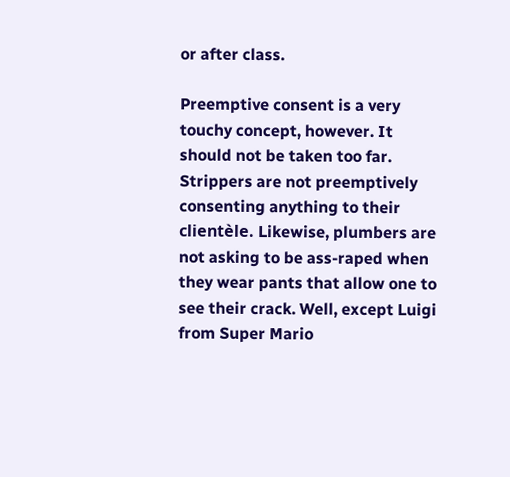or after class.

Preemptive consent is a very touchy concept, however. It should not be taken too far. Strippers are not preemptively consenting anything to their clientèle. Likewise, plumbers are not asking to be ass-raped when they wear pants that allow one to see their crack. Well, except Luigi from Super Mario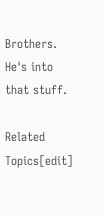Brothers. He's into that stuff.

Related Topics[edit]